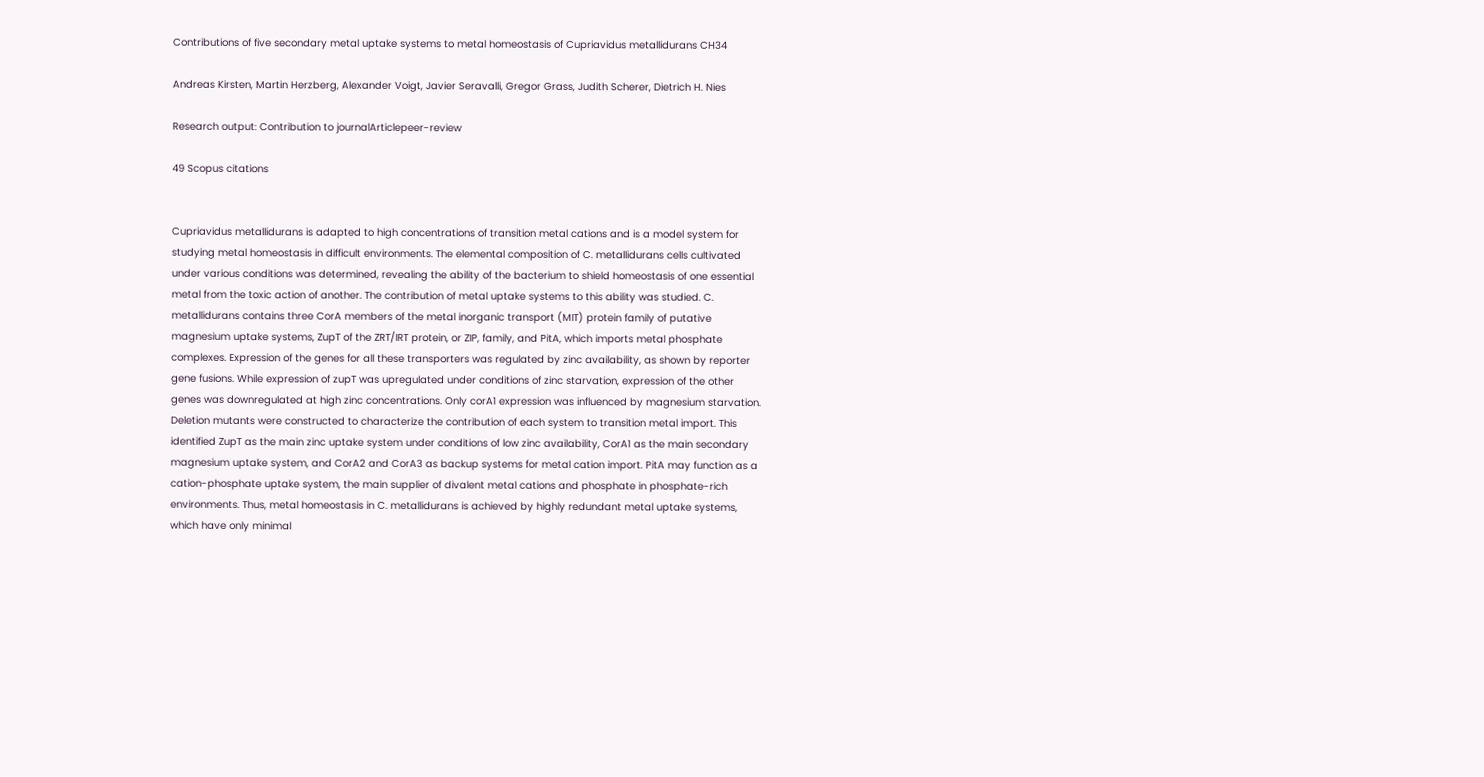Contributions of five secondary metal uptake systems to metal homeostasis of Cupriavidus metallidurans CH34

Andreas Kirsten, Martin Herzberg, Alexander Voigt, Javier Seravalli, Gregor Grass, Judith Scherer, Dietrich H. Nies

Research output: Contribution to journalArticlepeer-review

49 Scopus citations


Cupriavidus metallidurans is adapted to high concentrations of transition metal cations and is a model system for studying metal homeostasis in difficult environments. The elemental composition of C. metallidurans cells cultivated under various conditions was determined, revealing the ability of the bacterium to shield homeostasis of one essential metal from the toxic action of another. The contribution of metal uptake systems to this ability was studied. C. metallidurans contains three CorA members of the metal inorganic transport (MIT) protein family of putative magnesium uptake systems, ZupT of the ZRT/IRT protein, or ZIP, family, and PitA, which imports metal phosphate complexes. Expression of the genes for all these transporters was regulated by zinc availability, as shown by reporter gene fusions. While expression of zupT was upregulated under conditions of zinc starvation, expression of the other genes was downregulated at high zinc concentrations. Only corA1 expression was influenced by magnesium starvation. Deletion mutants were constructed to characterize the contribution of each system to transition metal import. This identified ZupT as the main zinc uptake system under conditions of low zinc availability, CorA1 as the main secondary magnesium uptake system, and CorA2 and CorA3 as backup systems for metal cation import. PitA may function as a cation-phosphate uptake system, the main supplier of divalent metal cations and phosphate in phosphate-rich environments. Thus, metal homeostasis in C. metallidurans is achieved by highly redundant metal uptake systems, which have only minimal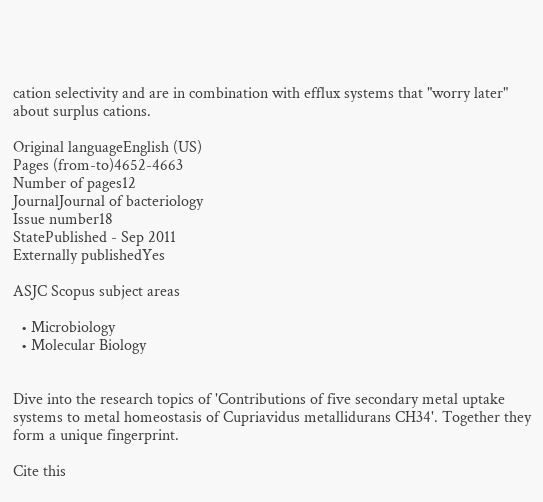cation selectivity and are in combination with efflux systems that "worry later" about surplus cations.

Original languageEnglish (US)
Pages (from-to)4652-4663
Number of pages12
JournalJournal of bacteriology
Issue number18
StatePublished - Sep 2011
Externally publishedYes

ASJC Scopus subject areas

  • Microbiology
  • Molecular Biology


Dive into the research topics of 'Contributions of five secondary metal uptake systems to metal homeostasis of Cupriavidus metallidurans CH34'. Together they form a unique fingerprint.

Cite this